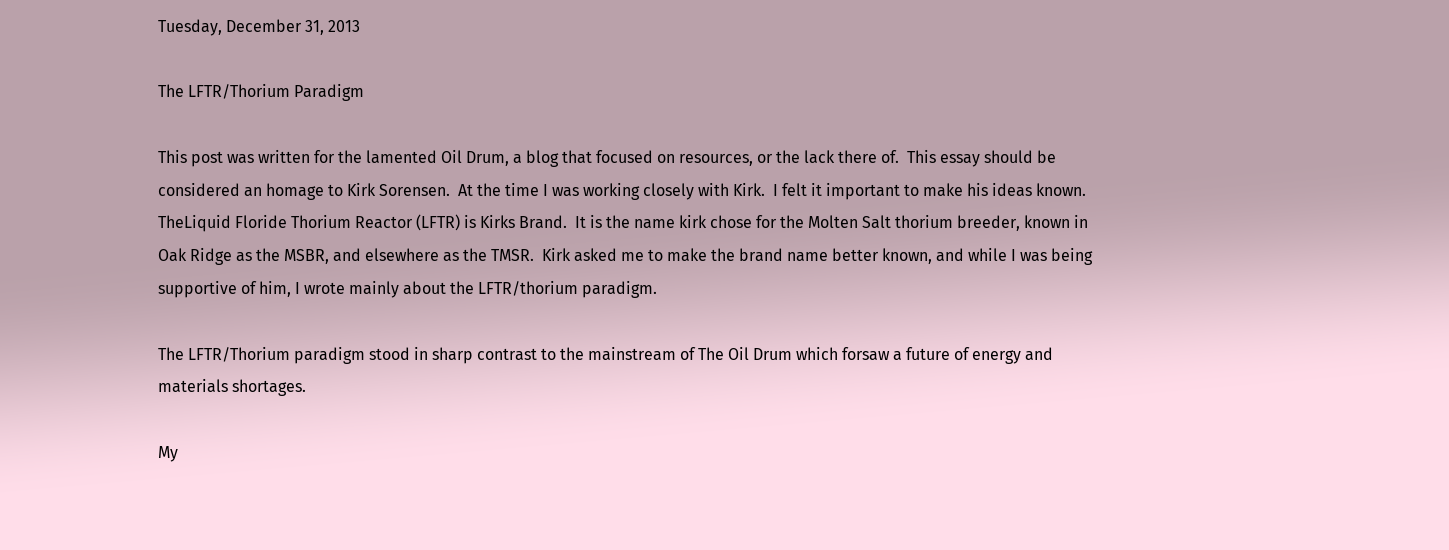Tuesday, December 31, 2013

The LFTR/Thorium Paradigm

This post was written for the lamented Oil Drum, a blog that focused on resources, or the lack there of.  This essay should be considered an homage to Kirk Sorensen.  At the time I was working closely with Kirk.  I felt it important to make his ideas known.  TheLiquid Floride Thorium Reactor (LFTR) is Kirks Brand.  It is the name kirk chose for the Molten Salt thorium breeder, known in Oak Ridge as the MSBR, and elsewhere as the TMSR.  Kirk asked me to make the brand name better known, and while I was being supportive of him, I wrote mainly about the LFTR/thorium paradigm.

The LFTR/Thorium paradigm stood in sharp contrast to the mainstream of The Oil Drum which forsaw a future of energy and materials shortages.

My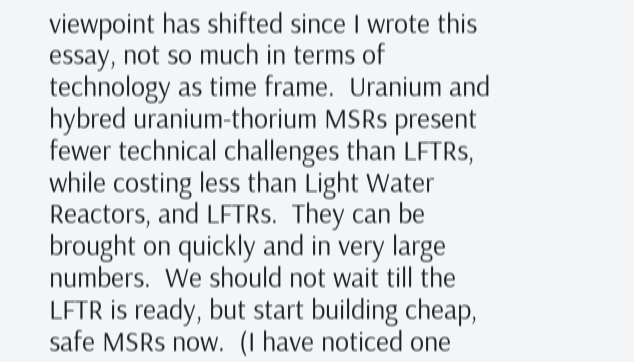viewpoint has shifted since I wrote this essay, not so much in terms of technology as time frame.  Uranium and hybred uranium-thorium MSRs present fewer technical challenges than LFTRs, while costing less than Light Water Reactors, and LFTRs.  They can be brought on quickly and in very large numbers.  We should not wait till the LFTR is ready, but start building cheap, safe MSRs now.  (I have noticed one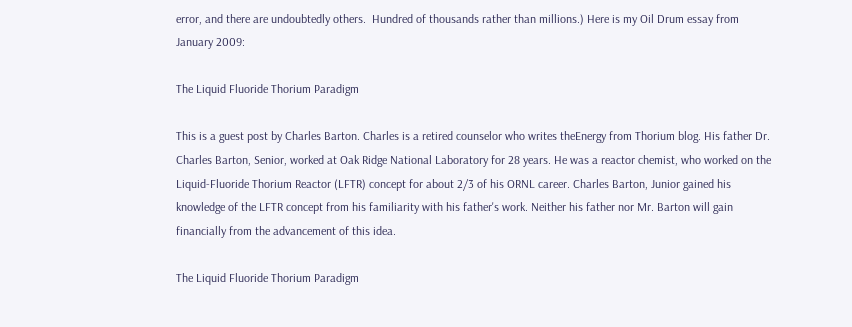error, and there are undoubtedly others.  Hundred of thousands rather than millions.) Here is my Oil Drum essay from January 2009:

The Liquid Fluoride Thorium Paradigm

This is a guest post by Charles Barton. Charles is a retired counselor who writes theEnergy from Thorium blog. His father Dr. Charles Barton, Senior, worked at Oak Ridge National Laboratory for 28 years. He was a reactor chemist, who worked on the Liquid-Fluoride Thorium Reactor (LFTR) concept for about 2/3 of his ORNL career. Charles Barton, Junior gained his knowledge of the LFTR concept from his familiarity with his father's work. Neither his father nor Mr. Barton will gain financially from the advancement of this idea.

The Liquid Fluoride Thorium Paradigm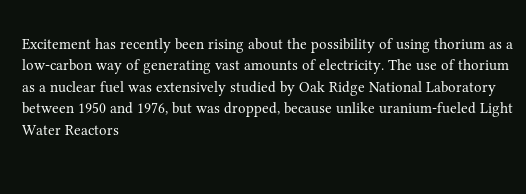Excitement has recently been rising about the possibility of using thorium as a low-carbon way of generating vast amounts of electricity. The use of thorium as a nuclear fuel was extensively studied by Oak Ridge National Laboratory between 1950 and 1976, but was dropped, because unlike uranium-fueled Light Water Reactors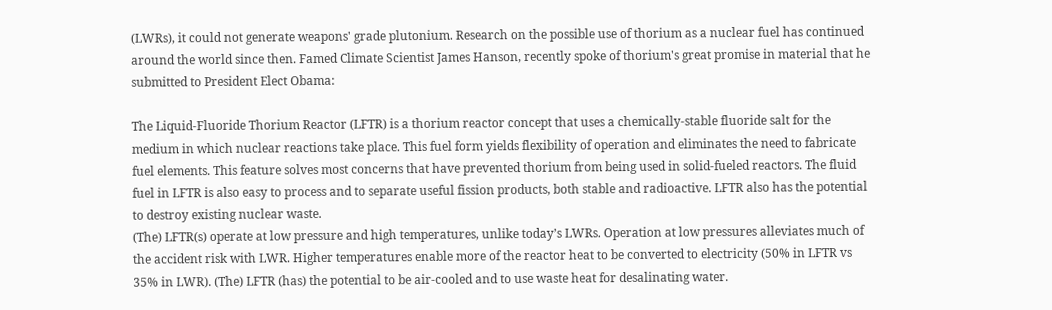(LWRs), it could not generate weapons' grade plutonium. Research on the possible use of thorium as a nuclear fuel has continued around the world since then. Famed Climate Scientist James Hanson, recently spoke of thorium's great promise in material that he submitted to President Elect Obama:

The Liquid-Fluoride Thorium Reactor (LFTR) is a thorium reactor concept that uses a chemically-stable fluoride salt for the medium in which nuclear reactions take place. This fuel form yields flexibility of operation and eliminates the need to fabricate fuel elements. This feature solves most concerns that have prevented thorium from being used in solid-fueled reactors. The fluid fuel in LFTR is also easy to process and to separate useful fission products, both stable and radioactive. LFTR also has the potential to destroy existing nuclear waste.
(The) LFTR(s) operate at low pressure and high temperatures, unlike today’s LWRs. Operation at low pressures alleviates much of the accident risk with LWR. Higher temperatures enable more of the reactor heat to be converted to electricity (50% in LFTR vs 35% in LWR). (The) LFTR (has) the potential to be air-cooled and to use waste heat for desalinating water.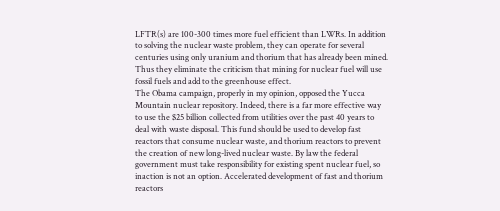LFTR(s) are 100-300 times more fuel efficient than LWRs. In addition to solving the nuclear waste problem, they can operate for several centuries using only uranium and thorium that has already been mined. Thus they eliminate the criticism that mining for nuclear fuel will use fossil fuels and add to the greenhouse effect.
The Obama campaign, properly in my opinion, opposed the Yucca Mountain nuclear repository. Indeed, there is a far more effective way to use the $25 billion collected from utilities over the past 40 years to deal with waste disposal. This fund should be used to develop fast reactors that consume nuclear waste, and thorium reactors to prevent the creation of new long-lived nuclear waste. By law the federal government must take responsibility for existing spent nuclear fuel, so inaction is not an option. Accelerated development of fast and thorium reactors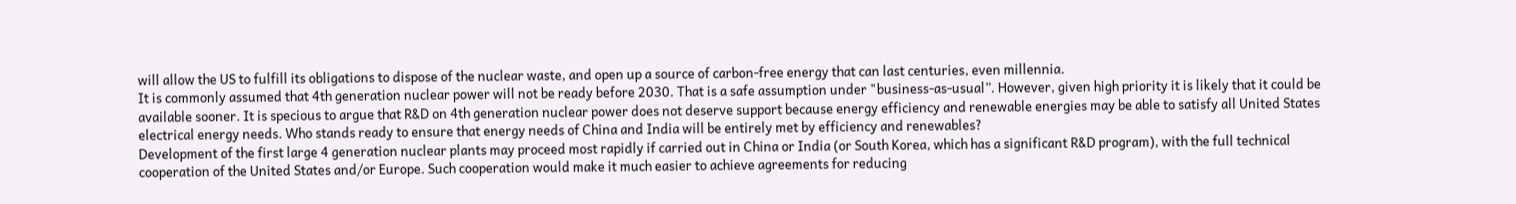will allow the US to fulfill its obligations to dispose of the nuclear waste, and open up a source of carbon-free energy that can last centuries, even millennia.
It is commonly assumed that 4th generation nuclear power will not be ready before 2030. That is a safe assumption under "business-as-usual”. However, given high priority it is likely that it could be available sooner. It is specious to argue that R&D on 4th generation nuclear power does not deserve support because energy efficiency and renewable energies may be able to satisfy all United States electrical energy needs. Who stands ready to ensure that energy needs of China and India will be entirely met by efficiency and renewables?
Development of the first large 4 generation nuclear plants may proceed most rapidly if carried out in China or India (or South Korea, which has a significant R&D program), with the full technical cooperation of the United States and/or Europe. Such cooperation would make it much easier to achieve agreements for reducing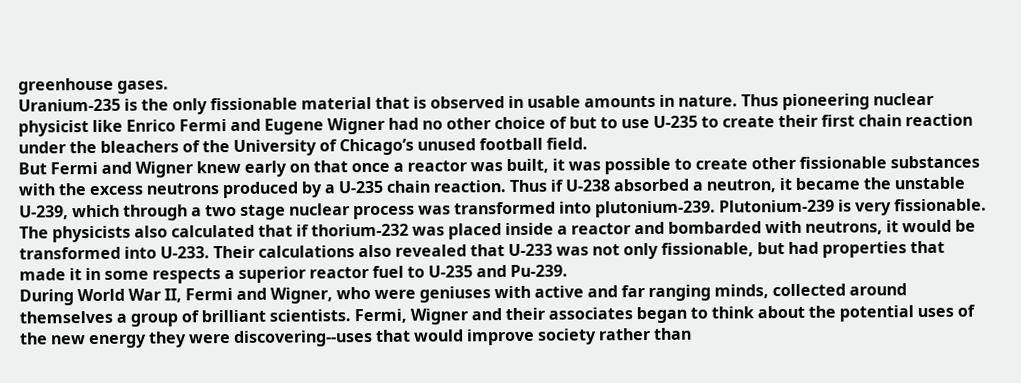greenhouse gases.
Uranium-235 is the only fissionable material that is observed in usable amounts in nature. Thus pioneering nuclear physicist like Enrico Fermi and Eugene Wigner had no other choice of but to use U-235 to create their first chain reaction under the bleachers of the University of Chicago’s unused football field.
But Fermi and Wigner knew early on that once a reactor was built, it was possible to create other fissionable substances with the excess neutrons produced by a U-235 chain reaction. Thus if U-238 absorbed a neutron, it became the unstable U-239, which through a two stage nuclear process was transformed into plutonium-239. Plutonium-239 is very fissionable. The physicists also calculated that if thorium-232 was placed inside a reactor and bombarded with neutrons, it would be transformed into U-233. Their calculations also revealed that U-233 was not only fissionable, but had properties that made it in some respects a superior reactor fuel to U-235 and Pu-239.
During World War II, Fermi and Wigner, who were geniuses with active and far ranging minds, collected around themselves a group of brilliant scientists. Fermi, Wigner and their associates began to think about the potential uses of the new energy they were discovering--uses that would improve society rather than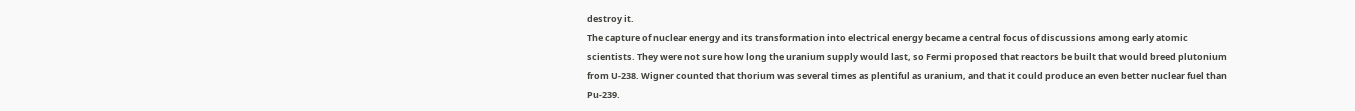destroy it.
The capture of nuclear energy and its transformation into electrical energy became a central focus of discussions among early atomic scientists. They were not sure how long the uranium supply would last, so Fermi proposed that reactors be built that would breed plutonium from U-238. Wigner counted that thorium was several times as plentiful as uranium, and that it could produce an even better nuclear fuel than Pu-239.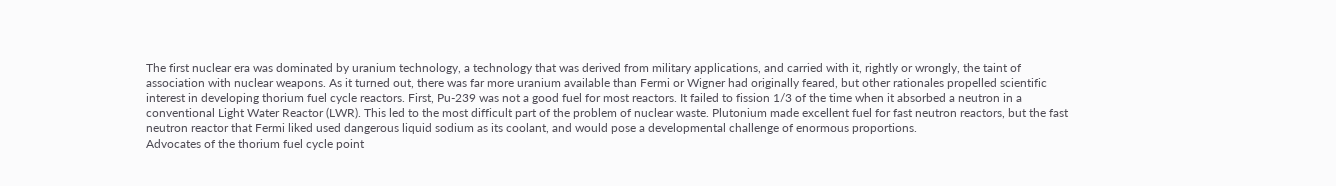The first nuclear era was dominated by uranium technology, a technology that was derived from military applications, and carried with it, rightly or wrongly, the taint of association with nuclear weapons. As it turned out, there was far more uranium available than Fermi or Wigner had originally feared, but other rationales propelled scientific interest in developing thorium fuel cycle reactors. First, Pu-239 was not a good fuel for most reactors. It failed to fission 1/3 of the time when it absorbed a neutron in a conventional Light Water Reactor (LWR). This led to the most difficult part of the problem of nuclear waste. Plutonium made excellent fuel for fast neutron reactors, but the fast neutron reactor that Fermi liked used dangerous liquid sodium as its coolant, and would pose a developmental challenge of enormous proportions.
Advocates of the thorium fuel cycle point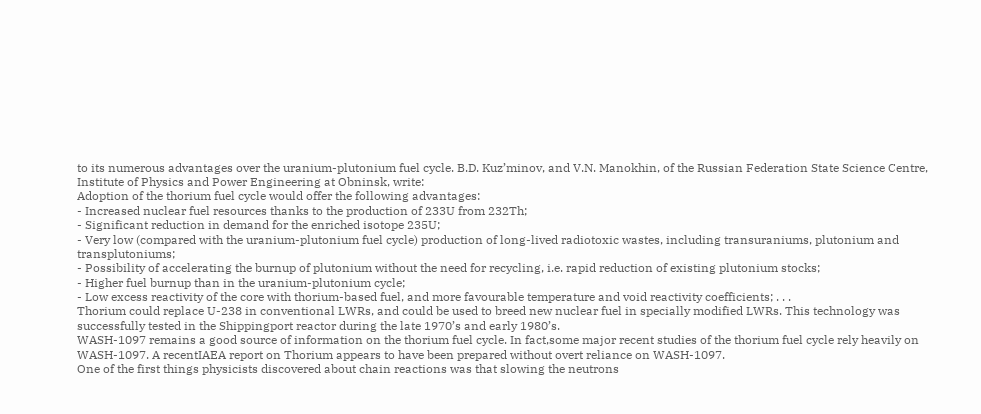to its numerous advantages over the uranium-plutonium fuel cycle. B.D. Kuz’minov, and V.N. Manokhin, of the Russian Federation State Science Centre, Institute of Physics and Power Engineering at Obninsk, write:
Adoption of the thorium fuel cycle would offer the following advantages:
- Increased nuclear fuel resources thanks to the production of 233U from 232Th;
- Significant reduction in demand for the enriched isotope 235U;
- Very low (compared with the uranium-plutonium fuel cycle) production of long-lived radiotoxic wastes, including transuraniums, plutonium and transplutoniums;
- Possibility of accelerating the burnup of plutonium without the need for recycling, i.e. rapid reduction of existing plutonium stocks;
- Higher fuel burnup than in the uranium-plutonium cycle;
- Low excess reactivity of the core with thorium-based fuel, and more favourable temperature and void reactivity coefficients; . . .
Thorium could replace U-238 in conventional LWRs, and could be used to breed new nuclear fuel in specially modified LWRs. This technology was successfully tested in the Shippingport reactor during the late 1970’s and early 1980’s.
WASH-1097 remains a good source of information on the thorium fuel cycle. In fact,some major recent studies of the thorium fuel cycle rely heavily on WASH-1097. A recentIAEA report on Thorium appears to have been prepared without overt reliance on WASH-1097.
One of the first things physicists discovered about chain reactions was that slowing the neutrons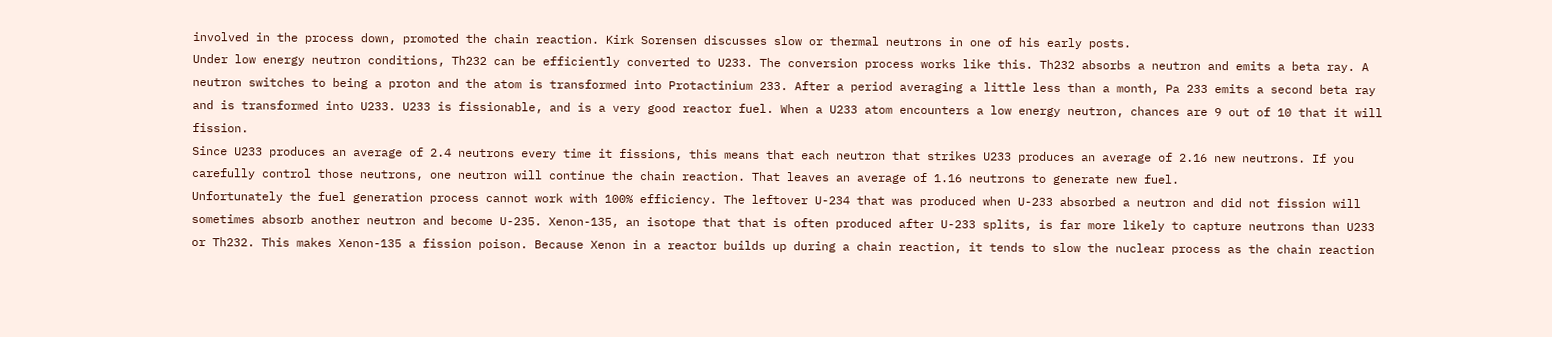involved in the process down, promoted the chain reaction. Kirk Sorensen discusses slow or thermal neutrons in one of his early posts.
Under low energy neutron conditions, Th232 can be efficiently converted to U233. The conversion process works like this. Th232 absorbs a neutron and emits a beta ray. A neutron switches to being a proton and the atom is transformed into Protactinium 233. After a period averaging a little less than a month, Pa 233 emits a second beta ray and is transformed into U233. U233 is fissionable, and is a very good reactor fuel. When a U233 atom encounters a low energy neutron, chances are 9 out of 10 that it will fission.
Since U233 produces an average of 2.4 neutrons every time it fissions, this means that each neutron that strikes U233 produces an average of 2.16 new neutrons. If you carefully control those neutrons, one neutron will continue the chain reaction. That leaves an average of 1.16 neutrons to generate new fuel.
Unfortunately the fuel generation process cannot work with 100% efficiency. The leftover U-234 that was produced when U-233 absorbed a neutron and did not fission will sometimes absorb another neutron and become U-235. Xenon-135, an isotope that that is often produced after U-233 splits, is far more likely to capture neutrons than U233 or Th232. This makes Xenon-135 a fission poison. Because Xenon in a reactor builds up during a chain reaction, it tends to slow the nuclear process as the chain reaction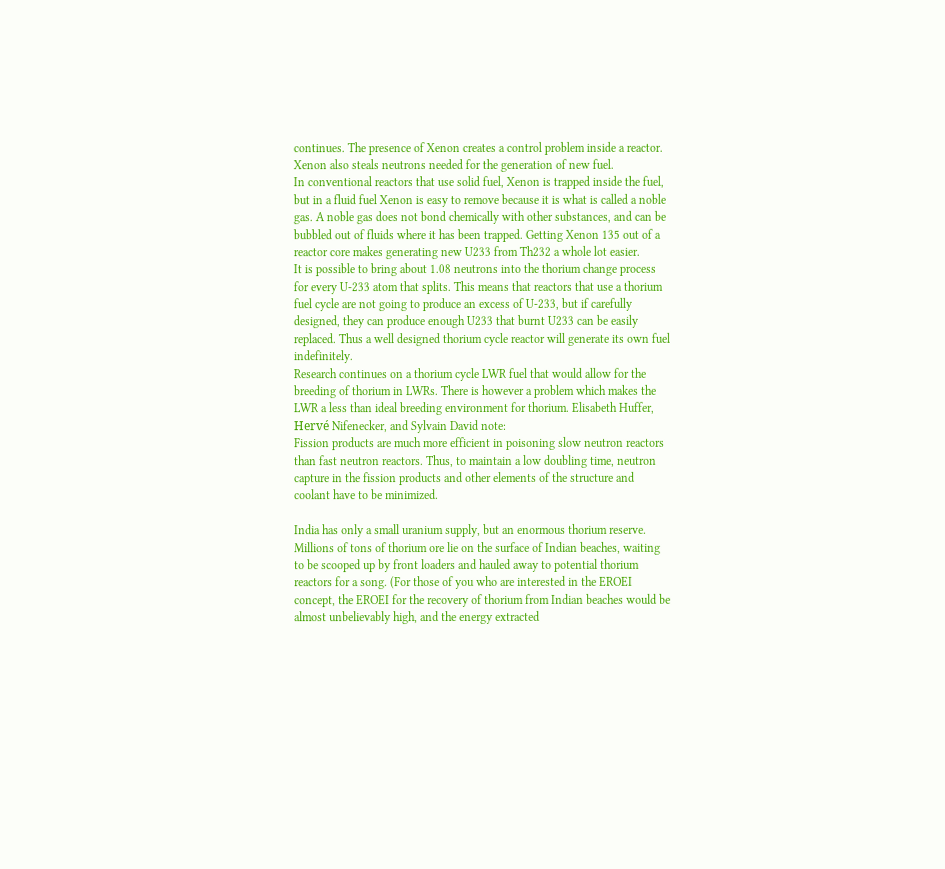continues. The presence of Xenon creates a control problem inside a reactor. Xenon also steals neutrons needed for the generation of new fuel.
In conventional reactors that use solid fuel, Xenon is trapped inside the fuel, but in a fluid fuel Xenon is easy to remove because it is what is called a noble gas. A noble gas does not bond chemically with other substances, and can be bubbled out of fluids where it has been trapped. Getting Xenon 135 out of a reactor core makes generating new U233 from Th232 a whole lot easier.
It is possible to bring about 1.08 neutrons into the thorium change process for every U-233 atom that splits. This means that reactors that use a thorium fuel cycle are not going to produce an excess of U-233, but if carefully designed, they can produce enough U233 that burnt U233 can be easily replaced. Thus a well designed thorium cycle reactor will generate its own fuel indefinitely.
Research continues on a thorium cycle LWR fuel that would allow for the breeding of thorium in LWRs. There is however a problem which makes the LWR a less than ideal breeding environment for thorium. Elisabeth Huffer, Hervé Nifenecker, and Sylvain David note:
Fission products are much more efficient in poisoning slow neutron reactors than fast neutron reactors. Thus, to maintain a low doubling time, neutron capture in the fission products and other elements of the structure and coolant have to be minimized.

India has only a small uranium supply, but an enormous thorium reserve. Millions of tons of thorium ore lie on the surface of Indian beaches, waiting to be scooped up by front loaders and hauled away to potential thorium reactors for a song. (For those of you who are interested in the EROEI concept, the EROEI for the recovery of thorium from Indian beaches would be almost unbelievably high, and the energy extracted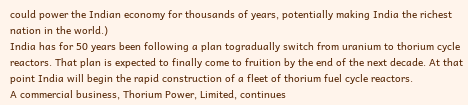could power the Indian economy for thousands of years, potentially making India the richest nation in the world.)
India has for 50 years been following a plan togradually switch from uranium to thorium cycle reactors. That plan is expected to finally come to fruition by the end of the next decade. At that point India will begin the rapid construction of a fleet of thorium fuel cycle reactors.
A commercial business, Thorium Power, Limited, continues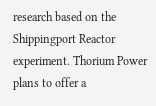research based on the Shippingport Reactor experiment. Thorium Power plans to offer a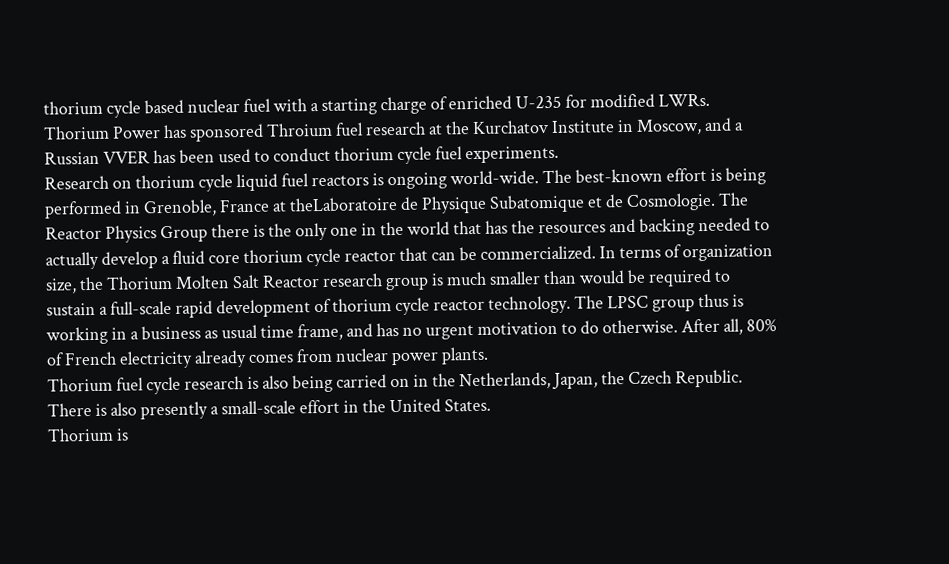thorium cycle based nuclear fuel with a starting charge of enriched U-235 for modified LWRs. Thorium Power has sponsored Throium fuel research at the Kurchatov Institute in Moscow, and a Russian VVER has been used to conduct thorium cycle fuel experiments.
Research on thorium cycle liquid fuel reactors is ongoing world-wide. The best-known effort is being performed in Grenoble, France at theLaboratoire de Physique Subatomique et de Cosmologie. The Reactor Physics Group there is the only one in the world that has the resources and backing needed to actually develop a fluid core thorium cycle reactor that can be commercialized. In terms of organization size, the Thorium Molten Salt Reactor research group is much smaller than would be required to sustain a full-scale rapid development of thorium cycle reactor technology. The LPSC group thus is working in a business as usual time frame, and has no urgent motivation to do otherwise. After all, 80% of French electricity already comes from nuclear power plants.
Thorium fuel cycle research is also being carried on in the Netherlands, Japan, the Czech Republic. There is also presently a small-scale effort in the United States.
Thorium is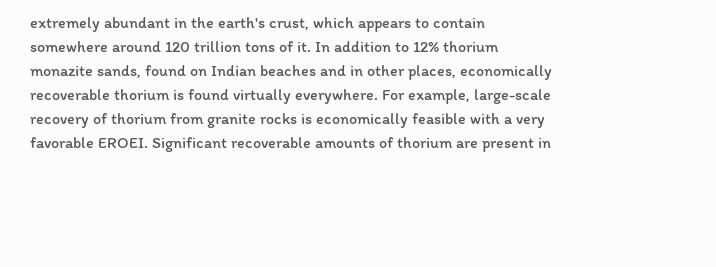extremely abundant in the earth's crust, which appears to contain somewhere around 120 trillion tons of it. In addition to 12% thorium monazite sands, found on Indian beaches and in other places, economically recoverable thorium is found virtually everywhere. For example, large-scale recovery of thorium from granite rocks is economically feasible with a very favorable EROEI. Significant recoverable amounts of thorium are present in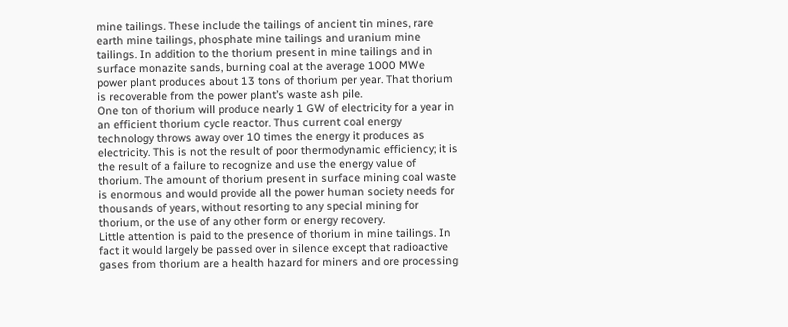mine tailings. These include the tailings of ancient tin mines, rare earth mine tailings, phosphate mine tailings and uranium mine tailings. In addition to the thorium present in mine tailings and in surface monazite sands, burning coal at the average 1000 MWe power plant produces about 13 tons of thorium per year. That thorium is recoverable from the power plant’s waste ash pile.
One ton of thorium will produce nearly 1 GW of electricity for a year in an efficient thorium cycle reactor. Thus current coal energy technology throws away over 10 times the energy it produces as electricity. This is not the result of poor thermodynamic efficiency; it is the result of a failure to recognize and use the energy value of thorium. The amount of thorium present in surface mining coal waste is enormous and would provide all the power human society needs for thousands of years, without resorting to any special mining for thorium, or the use of any other form or energy recovery.
Little attention is paid to the presence of thorium in mine tailings. In fact it would largely be passed over in silence except that radioactive gases from thorium are a health hazard for miners and ore processing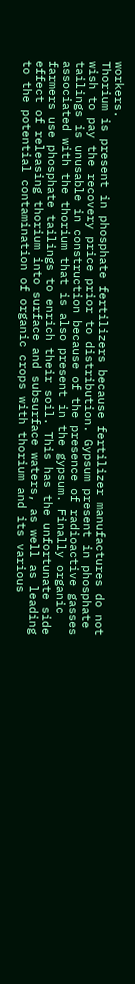workers.
Thorium is present in phosphate fertilizers because fertilizer manufactures do not wish to pay the recovery price prior to distribution. Gypsum present in phosphate tailings is unusable in construction because of the presence of radioactive gasses associated with the thorium that is also present in the gypsum. Finally organic farmers use phosphate tailings to enrich their soil. This has the unfortunate side effect of releasing thorium into surface and subsurface waters, as well as leading to the potential contamination of organic crops with thorium and its various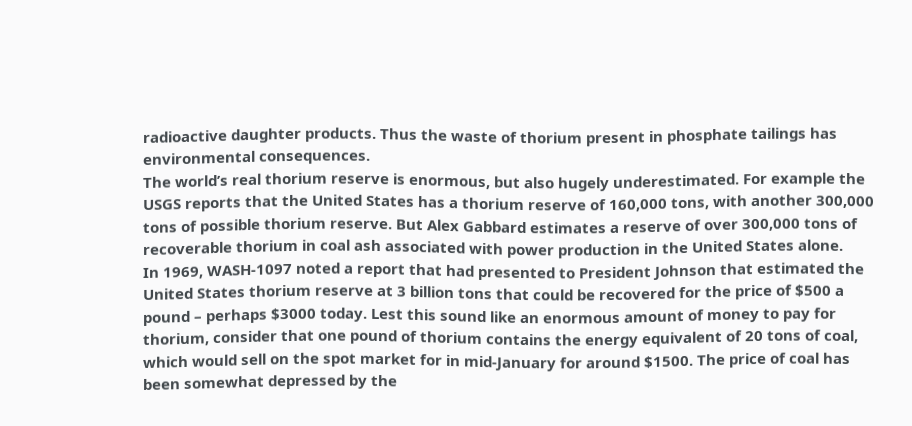radioactive daughter products. Thus the waste of thorium present in phosphate tailings has environmental consequences.
The world’s real thorium reserve is enormous, but also hugely underestimated. For example the USGS reports that the United States has a thorium reserve of 160,000 tons, with another 300,000 tons of possible thorium reserve. But Alex Gabbard estimates a reserve of over 300,000 tons of recoverable thorium in coal ash associated with power production in the United States alone.
In 1969, WASH-1097 noted a report that had presented to President Johnson that estimated the United States thorium reserve at 3 billion tons that could be recovered for the price of $500 a pound – perhaps $3000 today. Lest this sound like an enormous amount of money to pay for thorium, consider that one pound of thorium contains the energy equivalent of 20 tons of coal, which would sell on the spot market for in mid-January for around $1500. The price of coal has been somewhat depressed by the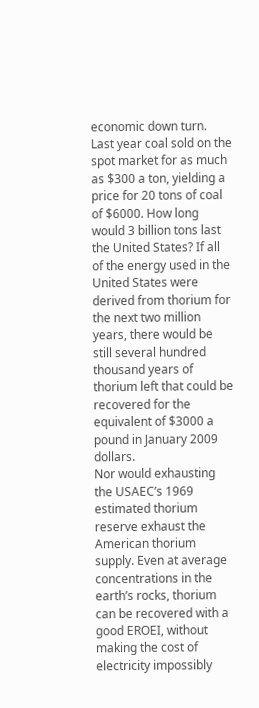economic down turn. Last year coal sold on the spot market for as much as $300 a ton, yielding a price for 20 tons of coal of $6000. How long would 3 billion tons last the United States? If all of the energy used in the United States were derived from thorium for the next two million years, there would be still several hundred thousand years of thorium left that could be recovered for the equivalent of $3000 a pound in January 2009 dollars.
Nor would exhausting the USAEC’s 1969 estimated thorium reserve exhaust the American thorium supply. Even at average concentrations in the earth’s rocks, thorium can be recovered with a good EROEI, without making the cost of electricity impossibly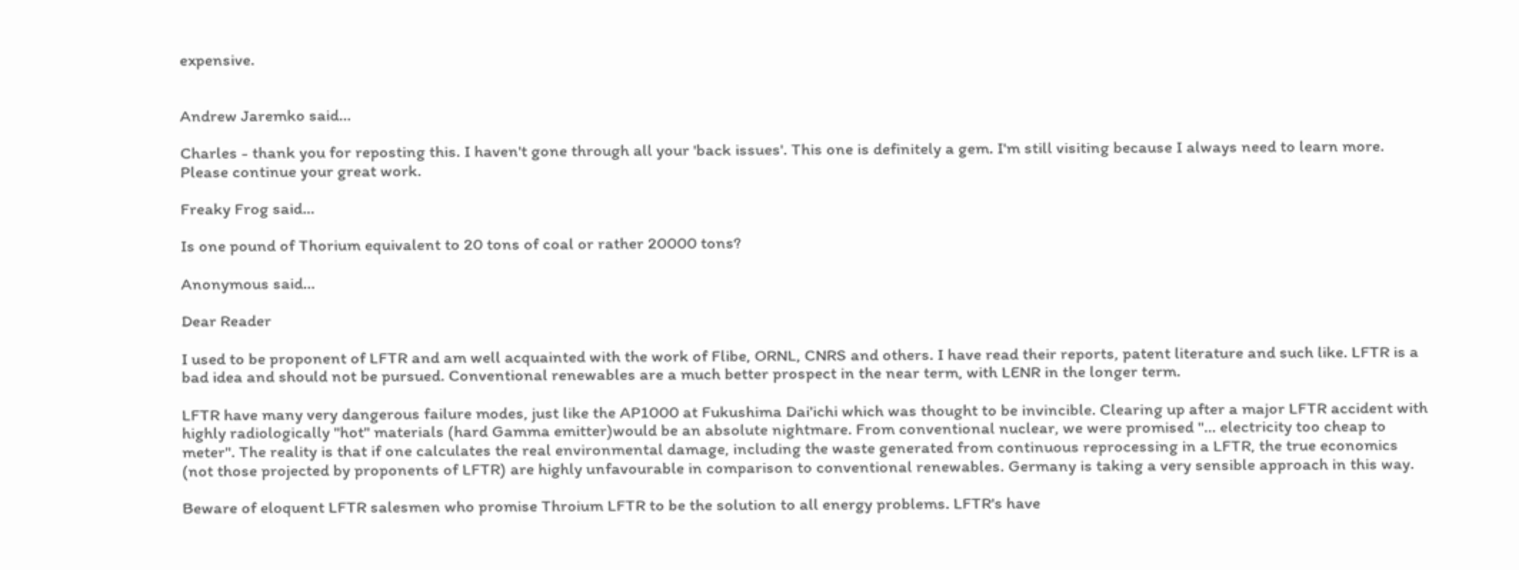expensive.


Andrew Jaremko said...

Charles - thank you for reposting this. I haven't gone through all your 'back issues'. This one is definitely a gem. I'm still visiting because I always need to learn more. Please continue your great work.

Freaky Frog said...

Is one pound of Thorium equivalent to 20 tons of coal or rather 20000 tons?

Anonymous said...

Dear Reader

I used to be proponent of LFTR and am well acquainted with the work of Flibe, ORNL, CNRS and others. I have read their reports, patent literature and such like. LFTR is a bad idea and should not be pursued. Conventional renewables are a much better prospect in the near term, with LENR in the longer term.

LFTR have many very dangerous failure modes, just like the AP1000 at Fukushima Dai'ichi which was thought to be invincible. Clearing up after a major LFTR accident with highly radiologically "hot" materials (hard Gamma emitter)would be an absolute nightmare. From conventional nuclear, we were promised "... electricity too cheap to meter". The reality is that if one calculates the real environmental damage, including the waste generated from continuous reprocessing in a LFTR, the true economics (not those projected by proponents of LFTR) are highly unfavourable in comparison to conventional renewables. Germany is taking a very sensible approach in this way.

Beware of eloquent LFTR salesmen who promise Throium LFTR to be the solution to all energy problems. LFTR's have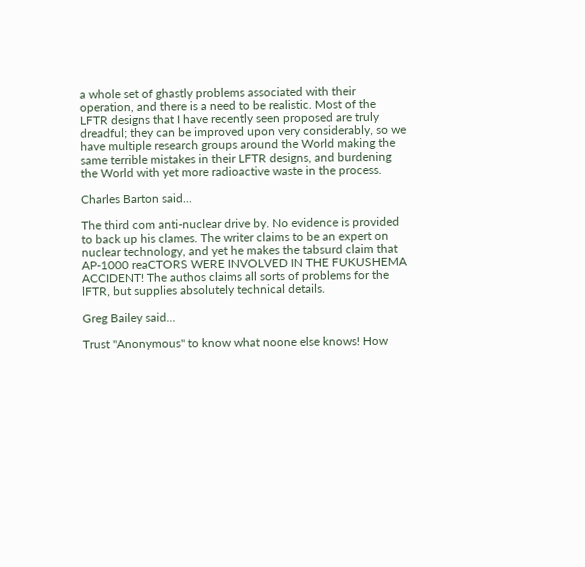a whole set of ghastly problems associated with their operation, and there is a need to be realistic. Most of the LFTR designs that I have recently seen proposed are truly dreadful; they can be improved upon very considerably, so we have multiple research groups around the World making the same terrible mistakes in their LFTR designs, and burdening the World with yet more radioactive waste in the process.

Charles Barton said...

The third com anti-nuclear drive by. No evidence is provided to back up his clames. The writer claims to be an expert on nuclear technology, and yet he makes the tabsurd claim that AP-1000 reaCTORS WERE INVOLVED IN THE FUKUSHEMA ACCIDENT! The authos claims all sorts of problems for the lFTR, but supplies absolutely technical details.

Greg Bailey said...

Trust "Anonymous" to know what noone else knows! How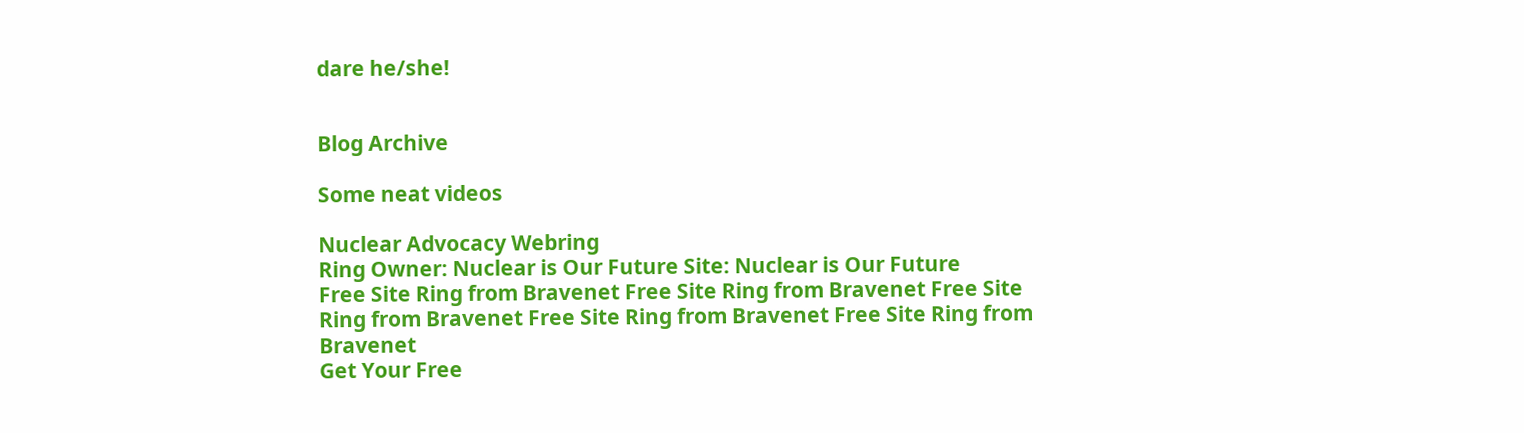dare he/she!


Blog Archive

Some neat videos

Nuclear Advocacy Webring
Ring Owner: Nuclear is Our Future Site: Nuclear is Our Future
Free Site Ring from Bravenet Free Site Ring from Bravenet Free Site Ring from Bravenet Free Site Ring from Bravenet Free Site Ring from Bravenet
Get Your Free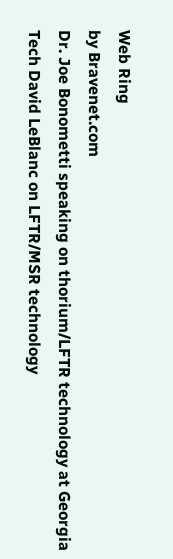Web Ring
by Bravenet.com
Dr. Joe Bonometti speaking on thorium/LFTR technology at Georgia Tech David LeBlanc on LFTR/MSR technology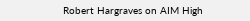Robert Hargraves on AIM High